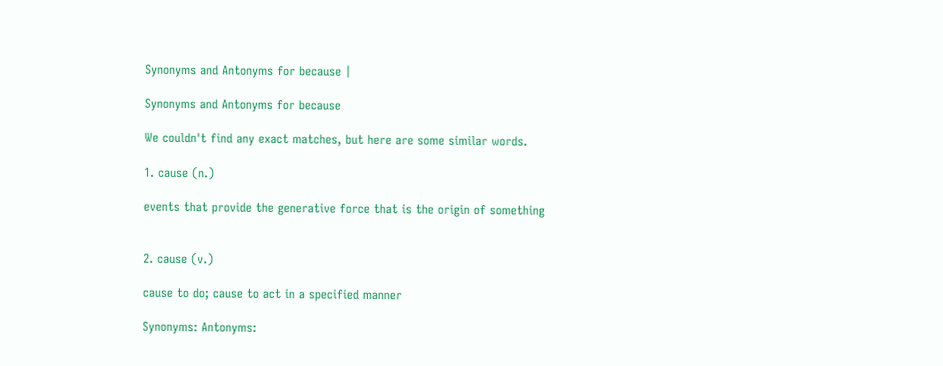Synonyms and Antonyms for because |

Synonyms and Antonyms for because

We couldn't find any exact matches, but here are some similar words.

1. cause (n.)

events that provide the generative force that is the origin of something


2. cause (v.)

cause to do; cause to act in a specified manner

Synonyms: Antonyms: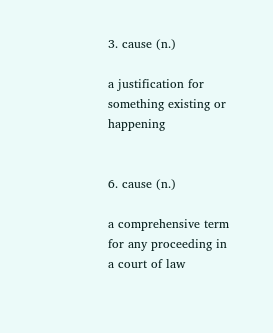3. cause (n.)

a justification for something existing or happening


6. cause (n.)

a comprehensive term for any proceeding in a court of law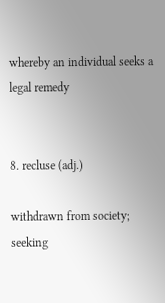whereby an individual seeks a legal remedy


8. recluse (adj.)

withdrawn from society; seeking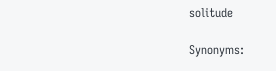solitude

Synonyms: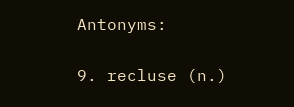Antonyms:

9. recluse (n.)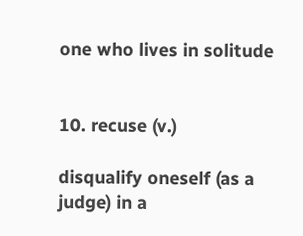one who lives in solitude


10. recuse (v.)

disqualify oneself (as a judge) in a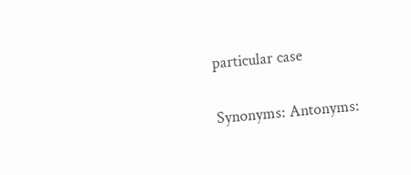particular case

Synonyms: Antonyms: